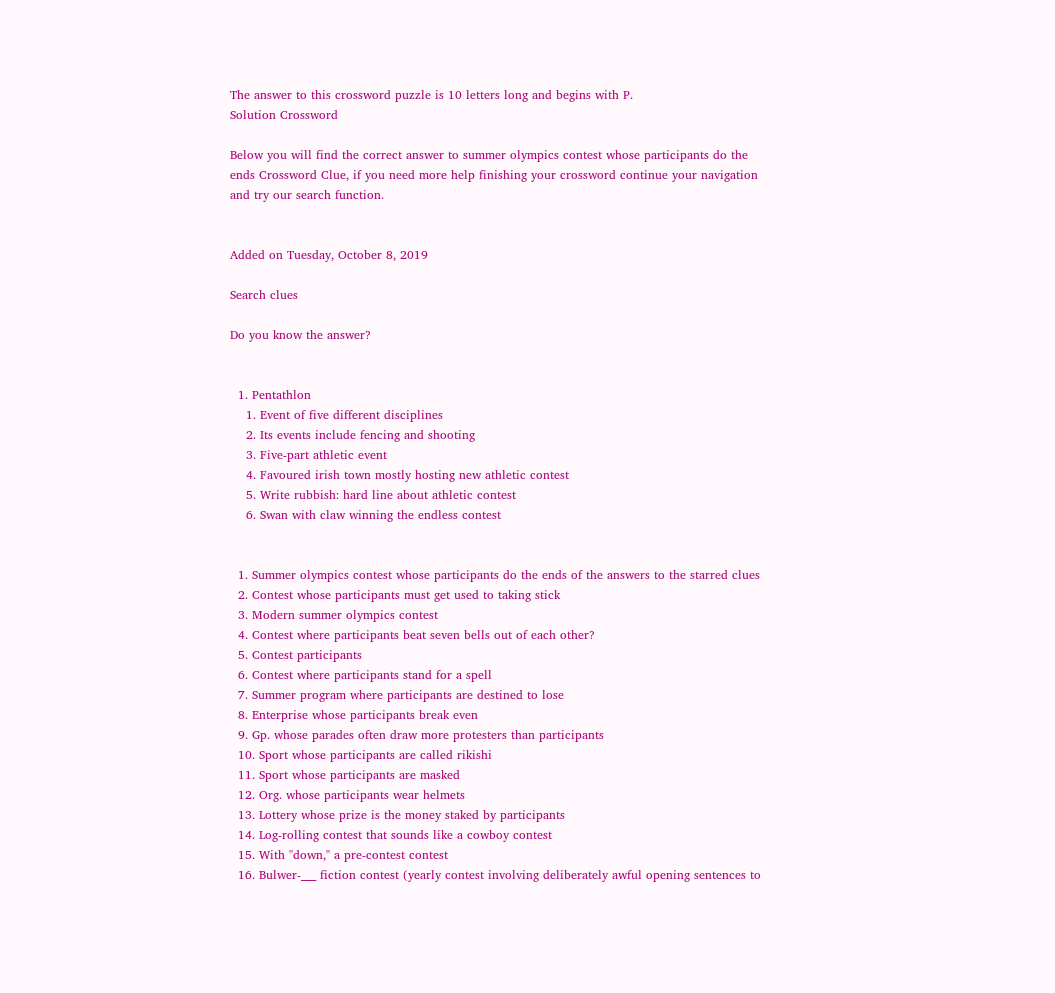The answer to this crossword puzzle is 10 letters long and begins with P.
Solution Crossword

Below you will find the correct answer to summer olympics contest whose participants do the ends Crossword Clue, if you need more help finishing your crossword continue your navigation and try our search function.


Added on Tuesday, October 8, 2019

Search clues

Do you know the answer?


  1. Pentathlon
    1. Event of five different disciplines
    2. Its events include fencing and shooting
    3. Five-part athletic event
    4. Favoured irish town mostly hosting new athletic contest
    5. Write rubbish: hard line about athletic contest
    6. Swan with claw winning the endless contest


  1. Summer olympics contest whose participants do the ends of the answers to the starred clues
  2. Contest whose participants must get used to taking stick
  3. Modern summer olympics contest
  4. Contest where participants beat seven bells out of each other?
  5. Contest participants
  6. Contest where participants stand for a spell
  7. Summer program where participants are destined to lose
  8. Enterprise whose participants break even
  9. Gp. whose parades often draw more protesters than participants
  10. Sport whose participants are called rikishi
  11. Sport whose participants are masked
  12. Org. whose participants wear helmets
  13. Lottery whose prize is the money staked by participants
  14. Log-rolling contest that sounds like a cowboy contest
  15. With ''down,'' a pre-contest contest
  16. Bulwer-___ fiction contest (yearly contest involving deliberately awful opening sentences to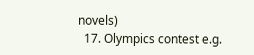novels)
  17. Olympics contest e.g.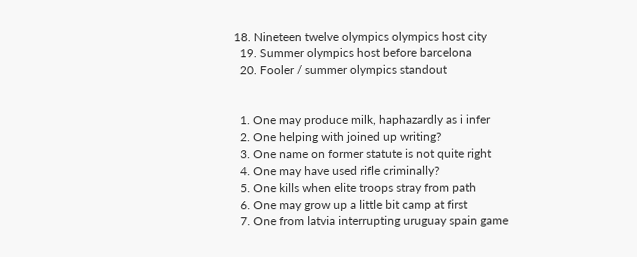18. Nineteen twelve olympics olympics host city
  19. Summer olympics host before barcelona
  20. Fooler / summer olympics standout


  1. One may produce milk, haphazardly as i infer
  2. One helping with joined up writing?
  3. One name on former statute is not quite right
  4. One may have used rifle criminally?
  5. One kills when elite troops stray from path
  6. One may grow up a little bit camp at first
  7. One from latvia interrupting uruguay spain game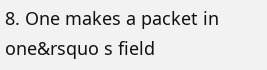8. One makes a packet in one&rsquo s field